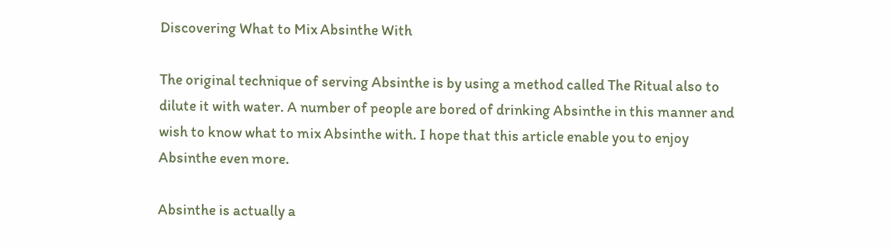Discovering What to Mix Absinthe With

The original technique of serving Absinthe is by using a method called The Ritual also to dilute it with water. A number of people are bored of drinking Absinthe in this manner and wish to know what to mix Absinthe with. I hope that this article enable you to enjoy Absinthe even more.

Absinthe is actually a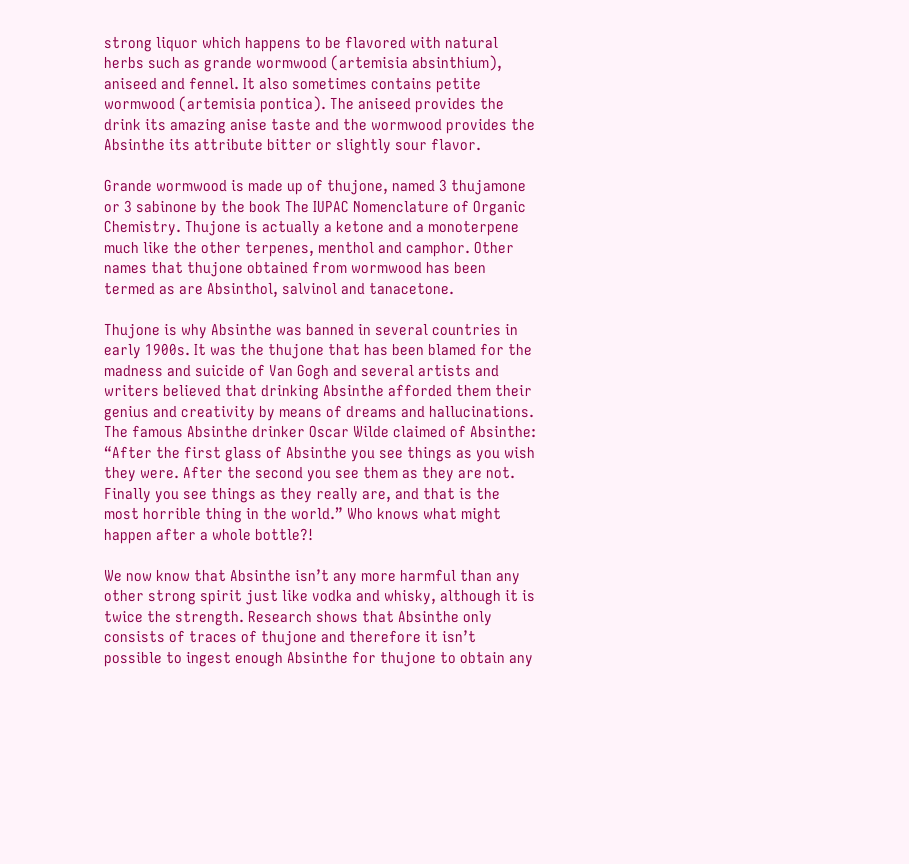strong liquor which happens to be flavored with natural herbs such as grande wormwood (artemisia absinthium), aniseed and fennel. It also sometimes contains petite wormwood (artemisia pontica). The aniseed provides the drink its amazing anise taste and the wormwood provides the Absinthe its attribute bitter or slightly sour flavor.

Grande wormwood is made up of thujone, named 3 thujamone or 3 sabinone by the book The IUPAC Nomenclature of Organic Chemistry. Thujone is actually a ketone and a monoterpene much like the other terpenes, menthol and camphor. Other names that thujone obtained from wormwood has been termed as are Absinthol, salvinol and tanacetone.

Thujone is why Absinthe was banned in several countries in early 1900s. It was the thujone that has been blamed for the madness and suicide of Van Gogh and several artists and writers believed that drinking Absinthe afforded them their genius and creativity by means of dreams and hallucinations. The famous Absinthe drinker Oscar Wilde claimed of Absinthe:
“After the first glass of Absinthe you see things as you wish they were. After the second you see them as they are not. Finally you see things as they really are, and that is the most horrible thing in the world.” Who knows what might happen after a whole bottle?!

We now know that Absinthe isn’t any more harmful than any other strong spirit just like vodka and whisky, although it is twice the strength. Research shows that Absinthe only consists of traces of thujone and therefore it isn’t possible to ingest enough Absinthe for thujone to obtain any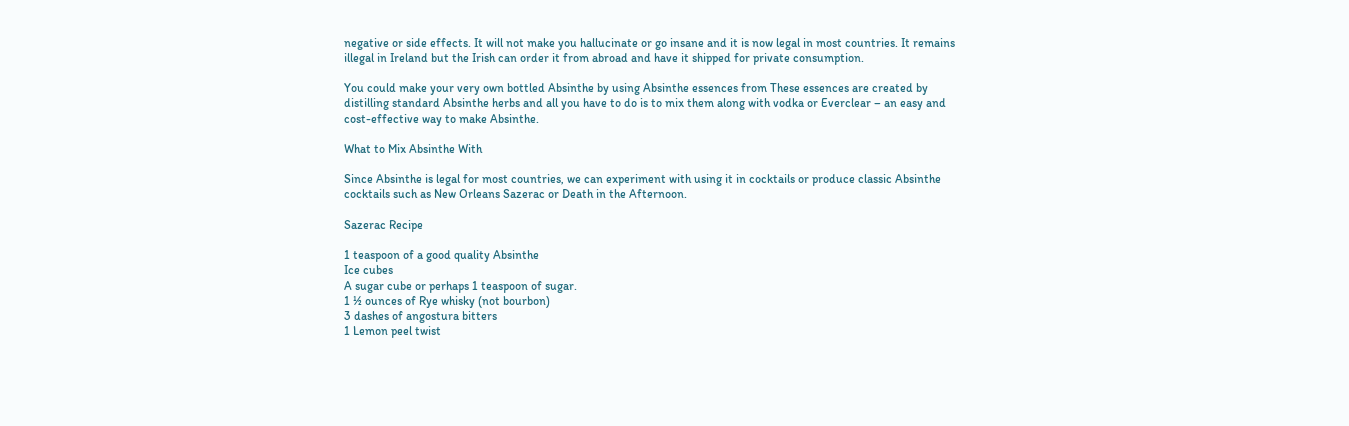negative or side effects. It will not make you hallucinate or go insane and it is now legal in most countries. It remains illegal in Ireland but the Irish can order it from abroad and have it shipped for private consumption.

You could make your very own bottled Absinthe by using Absinthe essences from These essences are created by distilling standard Absinthe herbs and all you have to do is to mix them along with vodka or Everclear – an easy and cost-effective way to make Absinthe.

What to Mix Absinthe With

Since Absinthe is legal for most countries, we can experiment with using it in cocktails or produce classic Absinthe cocktails such as New Orleans Sazerac or Death in the Afternoon.

Sazerac Recipe

1 teaspoon of a good quality Absinthe
Ice cubes
A sugar cube or perhaps 1 teaspoon of sugar.
1 ½ ounces of Rye whisky (not bourbon)
3 dashes of angostura bitters
1 Lemon peel twist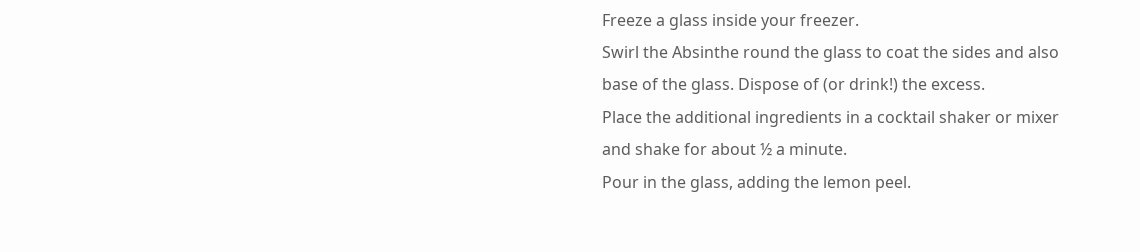Freeze a glass inside your freezer.
Swirl the Absinthe round the glass to coat the sides and also base of the glass. Dispose of (or drink!) the excess.
Place the additional ingredients in a cocktail shaker or mixer and shake for about ½ a minute.
Pour in the glass, adding the lemon peel.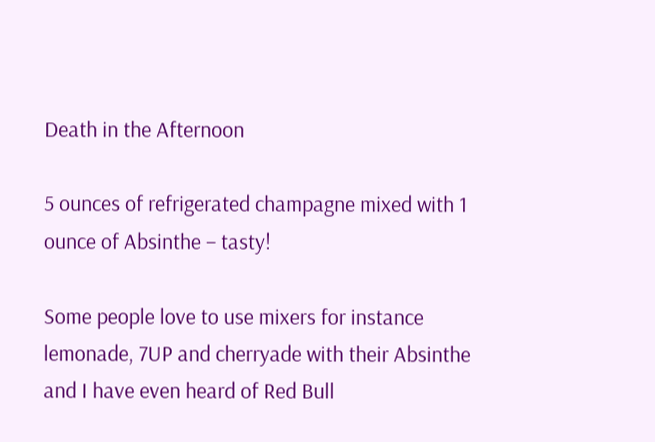Death in the Afternoon

5 ounces of refrigerated champagne mixed with 1 ounce of Absinthe – tasty!

Some people love to use mixers for instance lemonade, 7UP and cherryade with their Absinthe and I have even heard of Red Bull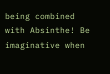being combined with Absinthe! Be imaginative when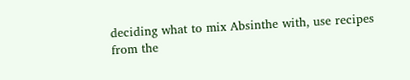deciding what to mix Absinthe with, use recipes from the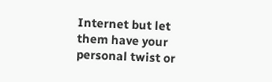Internet but let them have your personal twist or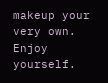makeup your very own. Enjoy yourself.